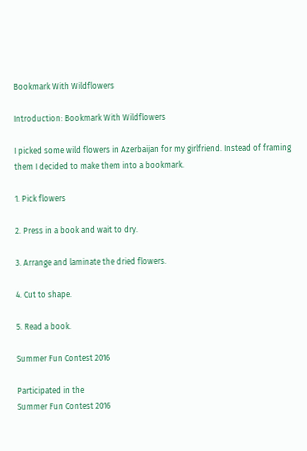Bookmark With Wildflowers

Introduction: Bookmark With Wildflowers

I picked some wild flowers in Azerbaijan for my girlfriend. Instead of framing them I decided to make them into a bookmark.

1. Pick flowers

2. Press in a book and wait to dry.

3. Arrange and laminate the dried flowers.

4. Cut to shape.

5. Read a book.

Summer Fun Contest 2016

Participated in the
Summer Fun Contest 2016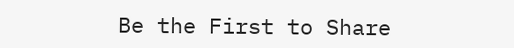Be the First to Share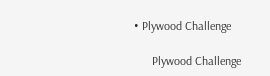• Plywood Challenge

      Plywood Challenge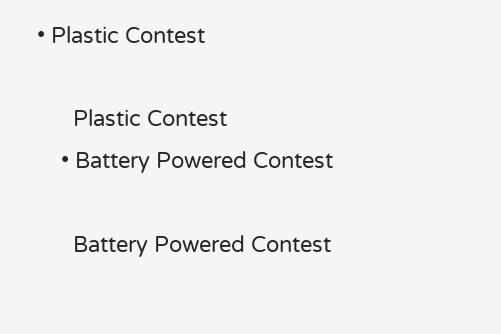• Plastic Contest

      Plastic Contest
    • Battery Powered Contest

      Battery Powered Contest